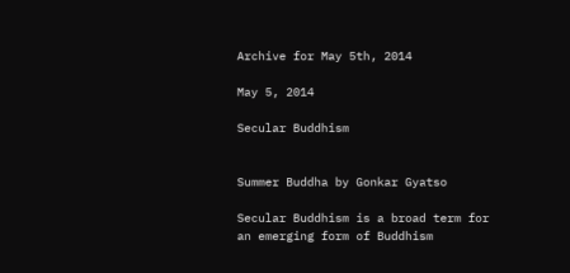Archive for May 5th, 2014

May 5, 2014

Secular Buddhism


Summer Buddha by Gonkar Gyatso

Secular Buddhism is a broad term for an emerging form of Buddhism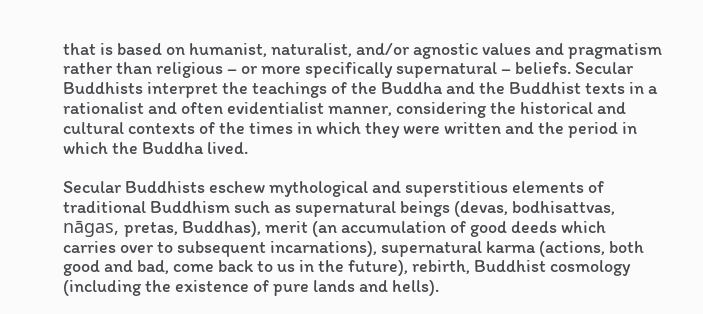that is based on humanist, naturalist, and/or agnostic values and pragmatism rather than religious – or more specifically supernatural – beliefs. Secular Buddhists interpret the teachings of the Buddha and the Buddhist texts in a rationalist and often evidentialist manner, considering the historical and cultural contexts of the times in which they were written and the period in which the Buddha lived.

Secular Buddhists eschew mythological and superstitious elements of traditional Buddhism such as supernatural beings (devas, bodhisattvas, nāgas, pretas, Buddhas), merit (an accumulation of good deeds which carries over to subsequent incarnations), supernatural karma (actions, both good and bad, come back to us in the future), rebirth, Buddhist cosmology (including the existence of pure lands and hells).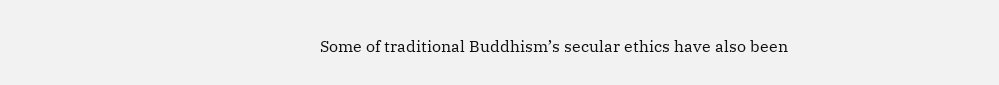Some of traditional Buddhism’s secular ethics have also been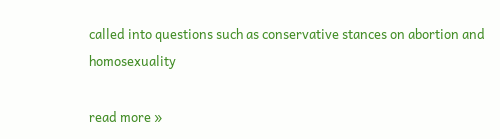called into questions such as conservative stances on abortion and homosexuality

read more »